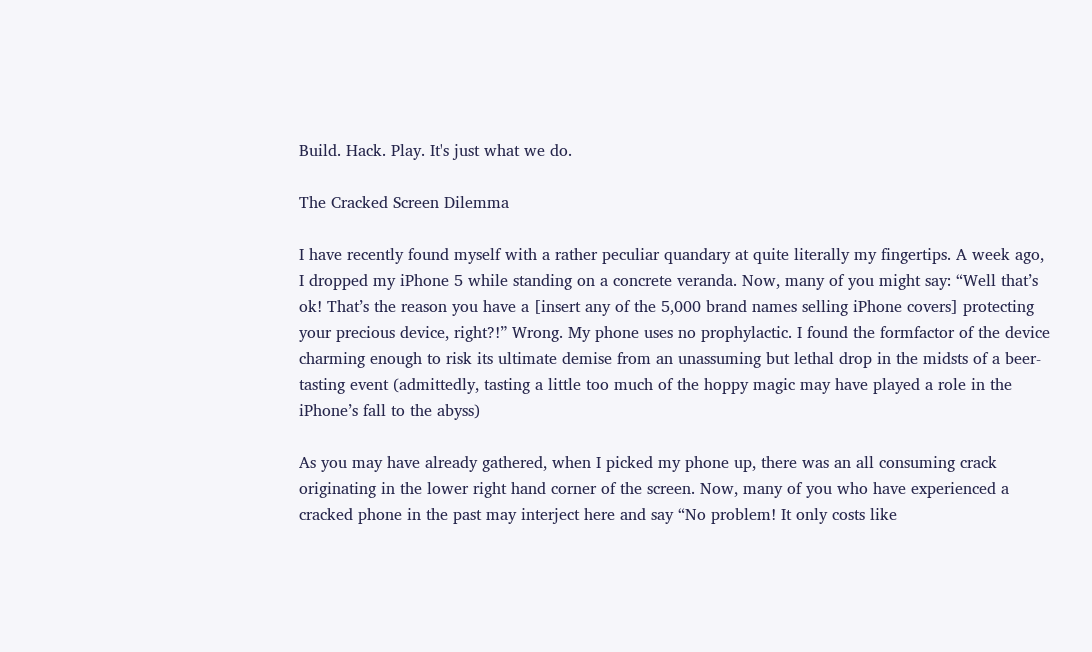Build. Hack. Play. It's just what we do.

The Cracked Screen Dilemma

I have recently found myself with a rather peculiar quandary at quite literally my fingertips. A week ago, I dropped my iPhone 5 while standing on a concrete veranda. Now, many of you might say: “Well that’s ok! That’s the reason you have a [insert any of the 5,000 brand names selling iPhone covers] protecting your precious device, right?!” Wrong. My phone uses no prophylactic. I found the formfactor of the device charming enough to risk its ultimate demise from an unassuming but lethal drop in the midsts of a beer-tasting event (admittedly, tasting a little too much of the hoppy magic may have played a role in the iPhone’s fall to the abyss)

As you may have already gathered, when I picked my phone up, there was an all consuming crack originating in the lower right hand corner of the screen. Now, many of you who have experienced a cracked phone in the past may interject here and say “No problem! It only costs like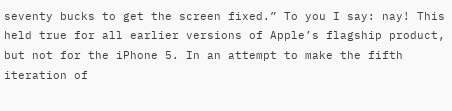seventy bucks to get the screen fixed.” To you I say: nay! This held true for all earlier versions of Apple’s flagship product, but not for the iPhone 5. In an attempt to make the fifth iteration of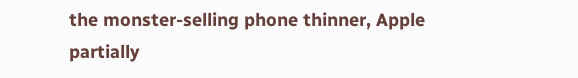the monster-selling phone thinner, Apple partially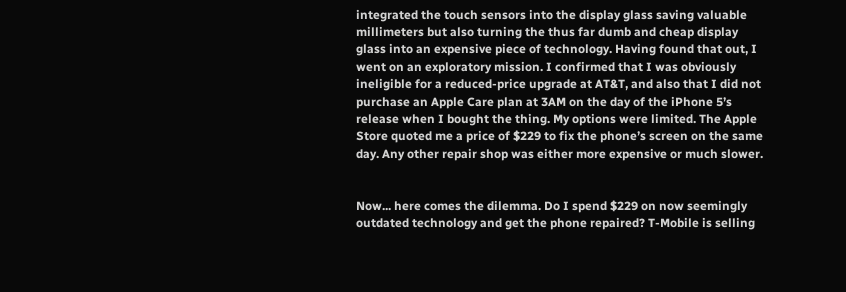integrated the touch sensors into the display glass saving valuable millimeters but also turning the thus far dumb and cheap display glass into an expensive piece of technology. Having found that out, I went on an exploratory mission. I confirmed that I was obviously ineligible for a reduced-price upgrade at AT&T, and also that I did not purchase an Apple Care plan at 3AM on the day of the iPhone 5’s release when I bought the thing. My options were limited. The Apple Store quoted me a price of $229 to fix the phone’s screen on the same day. Any other repair shop was either more expensive or much slower.


Now... here comes the dilemma. Do I spend $229 on now seemingly outdated technology and get the phone repaired? T-Mobile is selling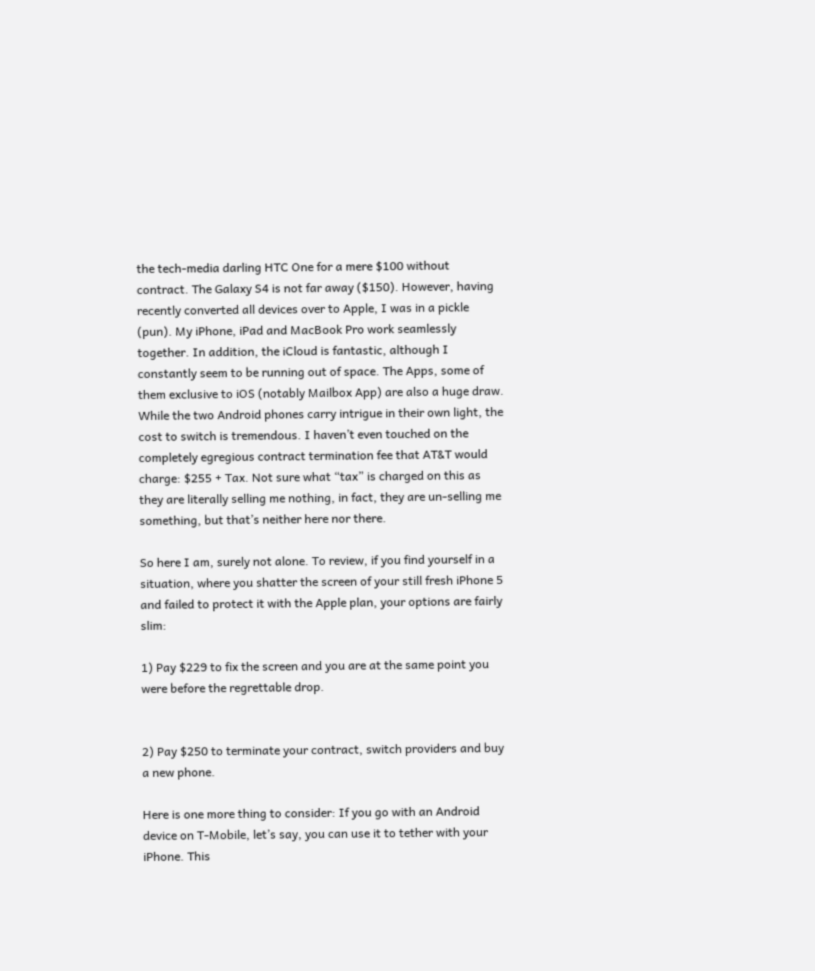the tech-media darling HTC One for a mere $100 without contract. The Galaxy S4 is not far away ($150). However, having recently converted all devices over to Apple, I was in a pickle (pun). My iPhone, iPad and MacBook Pro work seamlessly together. In addition, the iCloud is fantastic, although I constantly seem to be running out of space. The Apps, some of them exclusive to iOS (notably Mailbox App) are also a huge draw. While the two Android phones carry intrigue in their own light, the cost to switch is tremendous. I haven’t even touched on the completely egregious contract termination fee that AT&T would charge: $255 + Tax. Not sure what “tax” is charged on this as they are literally selling me nothing, in fact, they are un-selling me something, but that’s neither here nor there.

So here I am, surely not alone. To review, if you find yourself in a situation, where you shatter the screen of your still fresh iPhone 5 and failed to protect it with the Apple plan, your options are fairly slim:

1) Pay $229 to fix the screen and you are at the same point you were before the regrettable drop.


2) Pay $250 to terminate your contract, switch providers and buy a new phone.

Here is one more thing to consider: If you go with an Android device on T-Mobile, let’s say, you can use it to tether with your iPhone. This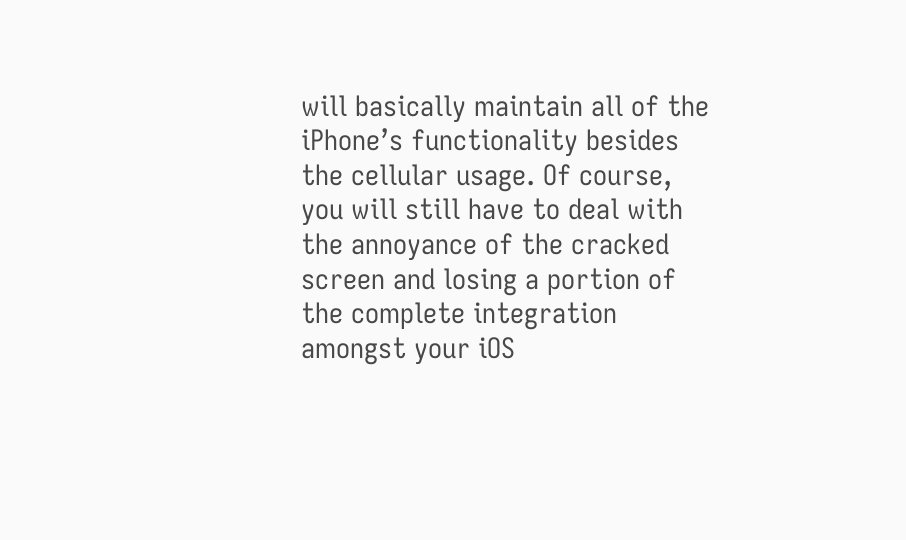will basically maintain all of the iPhone’s functionality besides the cellular usage. Of course, you will still have to deal with the annoyance of the cracked screen and losing a portion of the complete integration amongst your iOS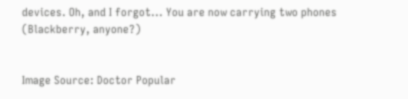devices. Oh, and I forgot... You are now carrying two phones (Blackberry, anyone?)


Image Source: Doctor Popular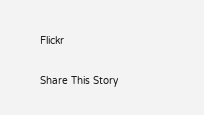Flickr

Share This Story